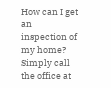How can I get an inspection of my home?
Simply call the office at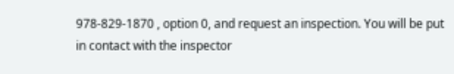978-829-1870 , option 0, and request an inspection. You will be put in contact with the inspector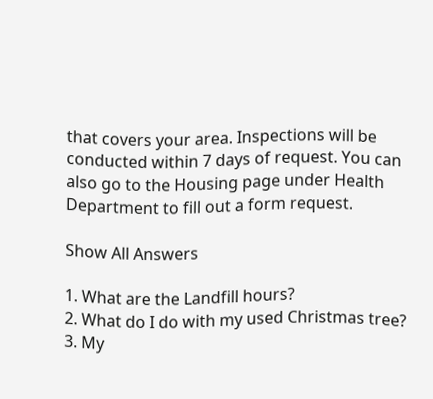that covers your area. Inspections will be conducted within 7 days of request. You can also go to the Housing page under Health Department to fill out a form request.

Show All Answers

1. What are the Landfill hours?
2. What do I do with my used Christmas tree?
3. My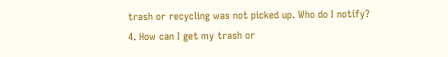trash or recycling was not picked up. Who do I notify?
4. How can I get my trash or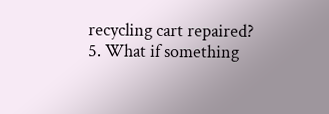recycling cart repaired?
5. What if something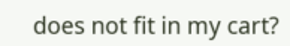does not fit in my cart?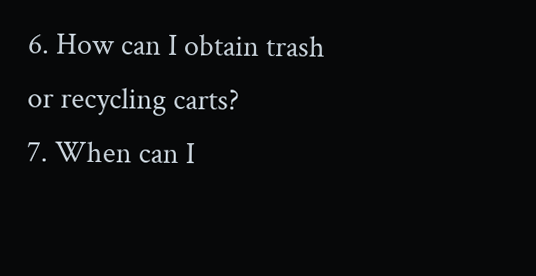6. How can I obtain trash or recycling carts?
7. When can I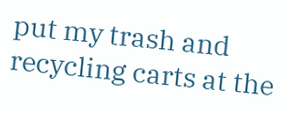put my trash and recycling carts at the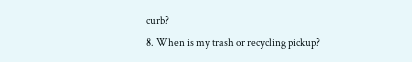curb?
8. When is my trash or recycling pickup?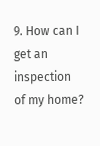9. How can I get an inspection of my home?